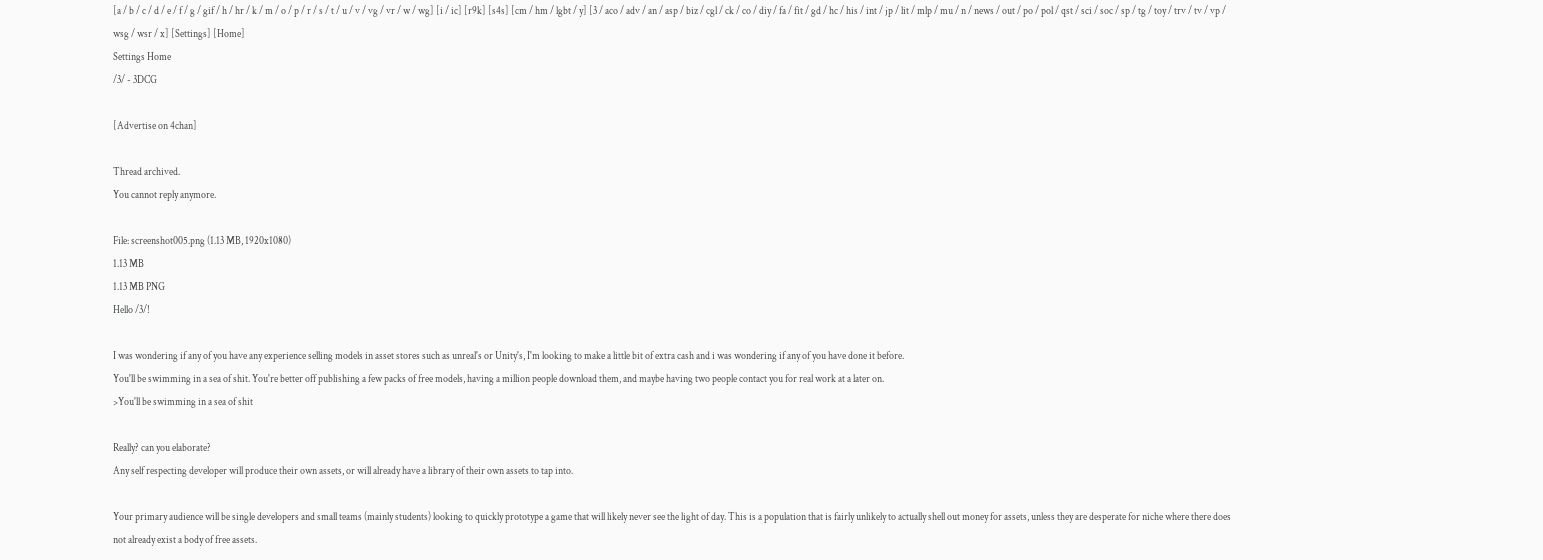[a / b / c / d / e / f / g / gif / h / hr / k / m / o / p / r / s / t / u / v / vg / vr / w / wg] [i / ic] [r9k] [s4s] [cm / hm / lgbt / y] [3 / aco / adv / an / asp / biz / cgl / ck / co / diy / fa / fit / gd / hc / his / int / jp / lit / mlp / mu / n / news / out / po / pol / qst / sci / soc / sp / tg / toy / trv / tv / vp / wsg / wsr / x] [Settings] [Home]
Settings Home
/3/ - 3DCG

[Advertise on 4chan]

Thread archived.
You cannot reply anymore.

File: screenshot005.png (1.13 MB, 1920x1080)
1.13 MB
1.13 MB PNG
Hello /3/!

I was wondering if any of you have any experience selling models in asset stores such as unreal's or Unity's, I'm looking to make a little bit of extra cash and i was wondering if any of you have done it before.
You'll be swimming in a sea of shit. You're better off publishing a few packs of free models, having a million people download them, and maybe having two people contact you for real work at a later on.
>You'll be swimming in a sea of shit

Really? can you elaborate?
Any self respecting developer will produce their own assets, or will already have a library of their own assets to tap into.

Your primary audience will be single developers and small teams (mainly students) looking to quickly prototype a game that will likely never see the light of day. This is a population that is fairly unlikely to actually shell out money for assets, unless they are desperate for niche where there does not already exist a body of free assets.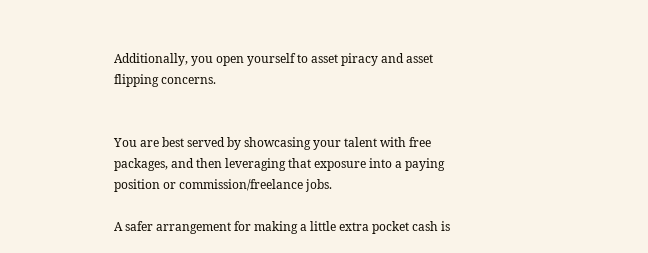Additionally, you open yourself to asset piracy and asset flipping concerns.


You are best served by showcasing your talent with free packages, and then leveraging that exposure into a paying position or commission/freelance jobs.

A safer arrangement for making a little extra pocket cash is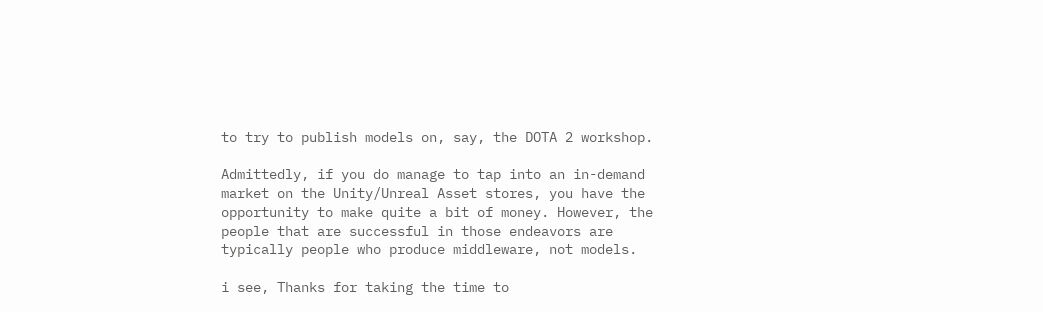to try to publish models on, say, the DOTA 2 workshop.

Admittedly, if you do manage to tap into an in-demand market on the Unity/Unreal Asset stores, you have the opportunity to make quite a bit of money. However, the people that are successful in those endeavors are typically people who produce middleware, not models.

i see, Thanks for taking the time to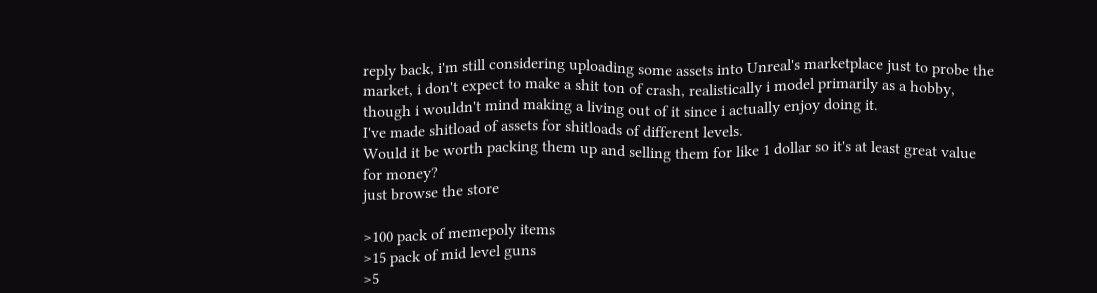reply back, i'm still considering uploading some assets into Unreal's marketplace just to probe the market, i don't expect to make a shit ton of crash, realistically i model primarily as a hobby, though i wouldn't mind making a living out of it since i actually enjoy doing it.
I've made shitload of assets for shitloads of different levels.
Would it be worth packing them up and selling them for like 1 dollar so it's at least great value for money?
just browse the store

>100 pack of memepoly items
>15 pack of mid level guns
>5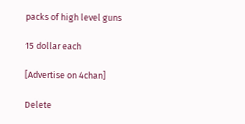packs of high level guns

15 dollar each

[Advertise on 4chan]

Delete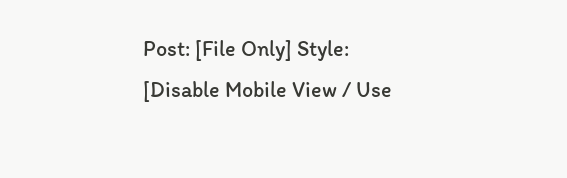Post: [File Only] Style:
[Disable Mobile View / Use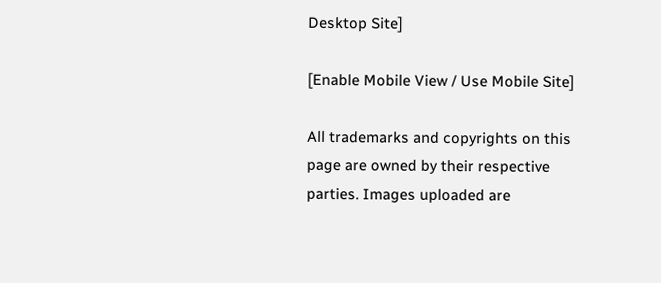Desktop Site]

[Enable Mobile View / Use Mobile Site]

All trademarks and copyrights on this page are owned by their respective parties. Images uploaded are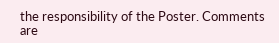the responsibility of the Poster. Comments are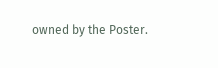owned by the Poster.